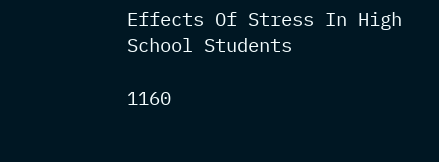Effects Of Stress In High School Students

1160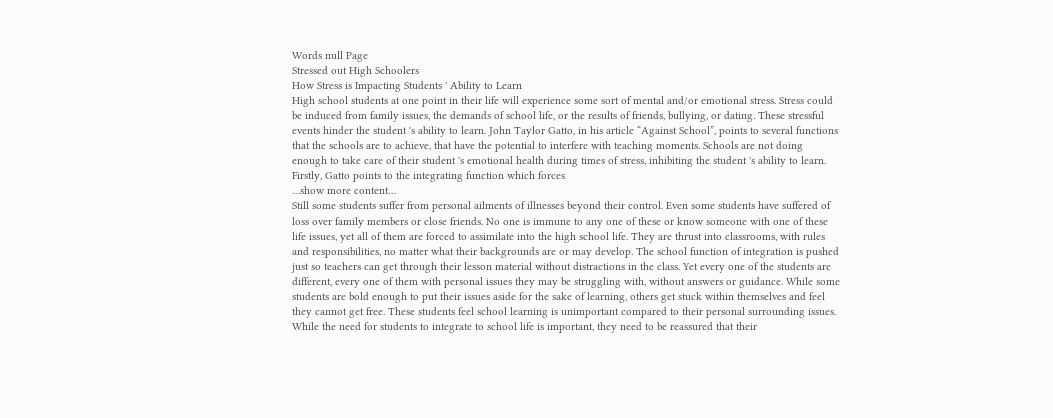Words null Page
Stressed out High Schoolers
How Stress is Impacting Students ' Ability to Learn
High school students at one point in their life will experience some sort of mental and/or emotional stress. Stress could be induced from family issues, the demands of school life, or the results of friends, bullying, or dating. These stressful events hinder the student 's ability to learn. John Taylor Gatto, in his article “Against School”, points to several functions that the schools are to achieve, that have the potential to interfere with teaching moments. Schools are not doing enough to take care of their student 's emotional health during times of stress, inhibiting the student 's ability to learn.
Firstly, Gatto points to the integrating function which forces
…show more content…
Still some students suffer from personal ailments of illnesses beyond their control. Even some students have suffered of loss over family members or close friends. No one is immune to any one of these or know someone with one of these life issues, yet all of them are forced to assimilate into the high school life. They are thrust into classrooms, with rules and responsibilities, no matter what their backgrounds are or may develop. The school function of integration is pushed just so teachers can get through their lesson material without distractions in the class. Yet every one of the students are different, every one of them with personal issues they may be struggling with, without answers or guidance. While some students are bold enough to put their issues aside for the sake of learning, others get stuck within themselves and feel they cannot get free. These students feel school learning is unimportant compared to their personal surrounding issues. While the need for students to integrate to school life is important, they need to be reassured that their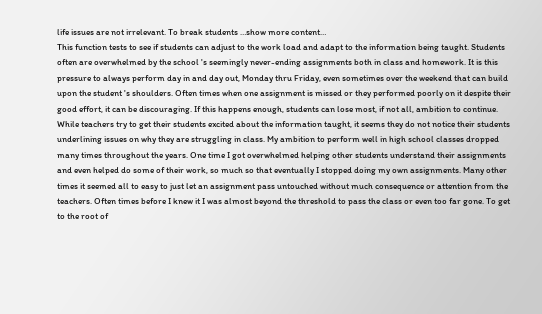life issues are not irrelevant. To break students …show more content…
This function tests to see if students can adjust to the work load and adapt to the information being taught. Students often are overwhelmed by the school 's seemingly never-ending assignments both in class and homework. It is this pressure to always perform day in and day out, Monday thru Friday, even sometimes over the weekend that can build upon the student 's shoulders. Often times when one assignment is missed or they performed poorly on it despite their good effort, it can be discouraging. If this happens enough, students can lose most, if not all, ambition to continue. While teachers try to get their students excited about the information taught, it seems they do not notice their students underlining issues on why they are struggling in class. My ambition to perform well in high school classes dropped many times throughout the years. One time I got overwhelmed helping other students understand their assignments and even helped do some of their work, so much so that eventually I stopped doing my own assignments. Many other times it seemed all to easy to just let an assignment pass untouched without much consequence or attention from the teachers. Often times before I knew it I was almost beyond the threshold to pass the class or even too far gone. To get to the root of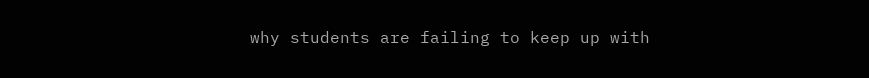why students are failing to keep up with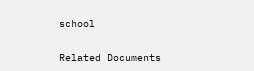school

Related Documents